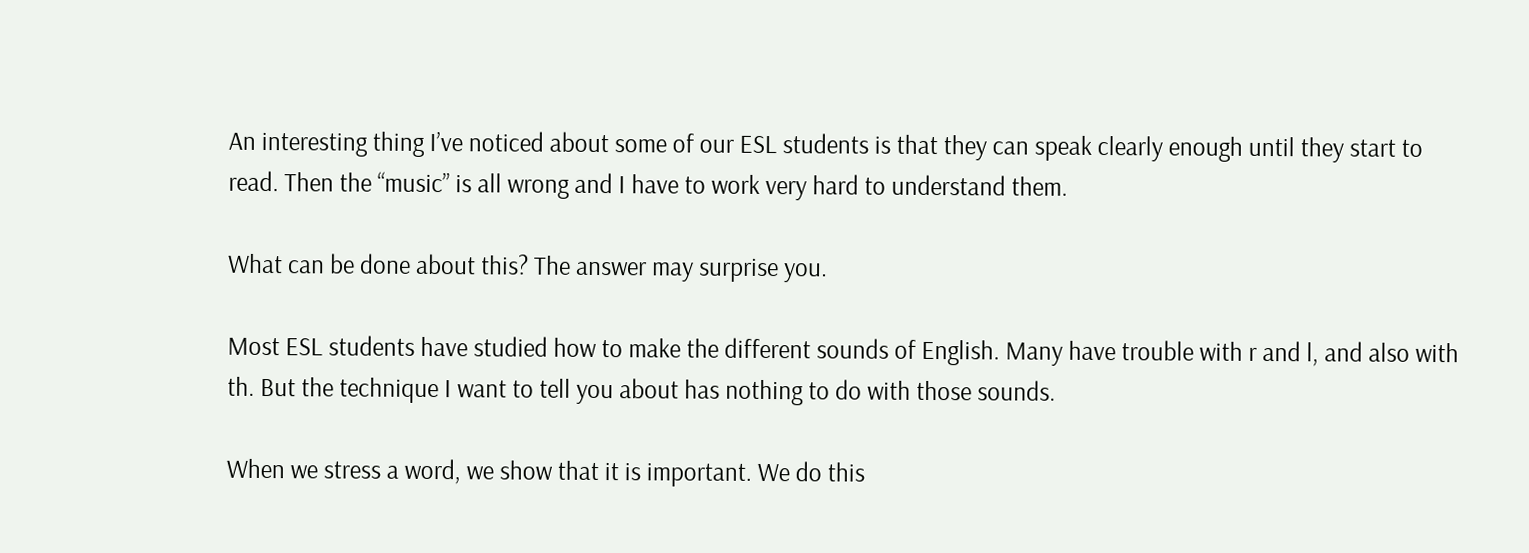An interesting thing I’ve noticed about some of our ESL students is that they can speak clearly enough until they start to read. Then the “music” is all wrong and I have to work very hard to understand them.

What can be done about this? The answer may surprise you.

Most ESL students have studied how to make the different sounds of English. Many have trouble with r and l, and also with th. But the technique I want to tell you about has nothing to do with those sounds.

When we stress a word, we show that it is important. We do this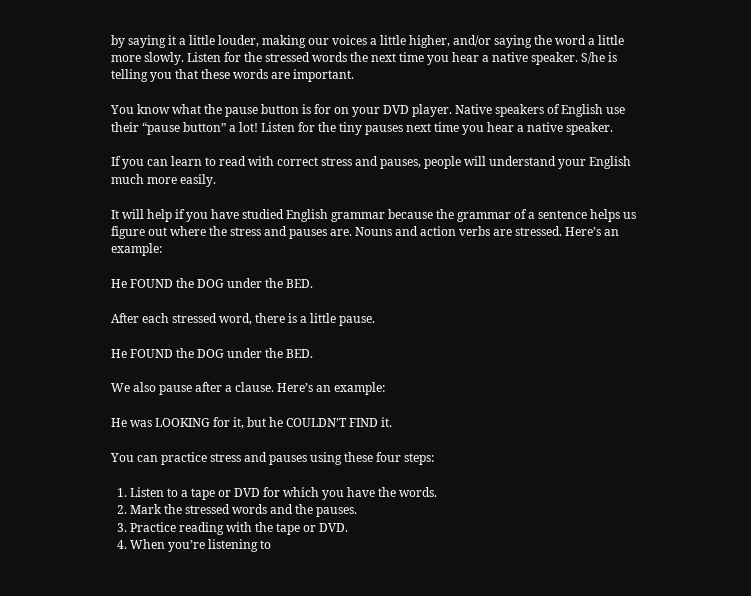by saying it a little louder, making our voices a little higher, and/or saying the word a little more slowly. Listen for the stressed words the next time you hear a native speaker. S/he is telling you that these words are important.

You know what the pause button is for on your DVD player. Native speakers of English use their “pause button” a lot! Listen for the tiny pauses next time you hear a native speaker.

If you can learn to read with correct stress and pauses, people will understand your English much more easily.

It will help if you have studied English grammar because the grammar of a sentence helps us figure out where the stress and pauses are. Nouns and action verbs are stressed. Here’s an example:

He FOUND the DOG under the BED.

After each stressed word, there is a little pause.

He FOUND the DOG under the BED.

We also pause after a clause. Here’s an example:

He was LOOKING for it, but he COULDN’T FIND it.

You can practice stress and pauses using these four steps:

  1. Listen to a tape or DVD for which you have the words.
  2. Mark the stressed words and the pauses.
  3. Practice reading with the tape or DVD.
  4. When you’re listening to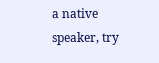a native speaker, try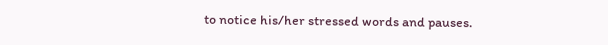to notice his/her stressed words and pauses.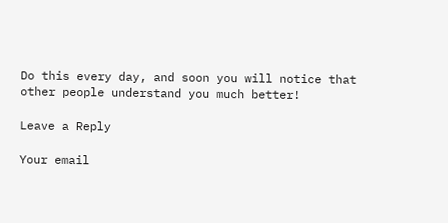Do this every day, and soon you will notice that other people understand you much better!

Leave a Reply

Your email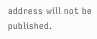address will not be published.